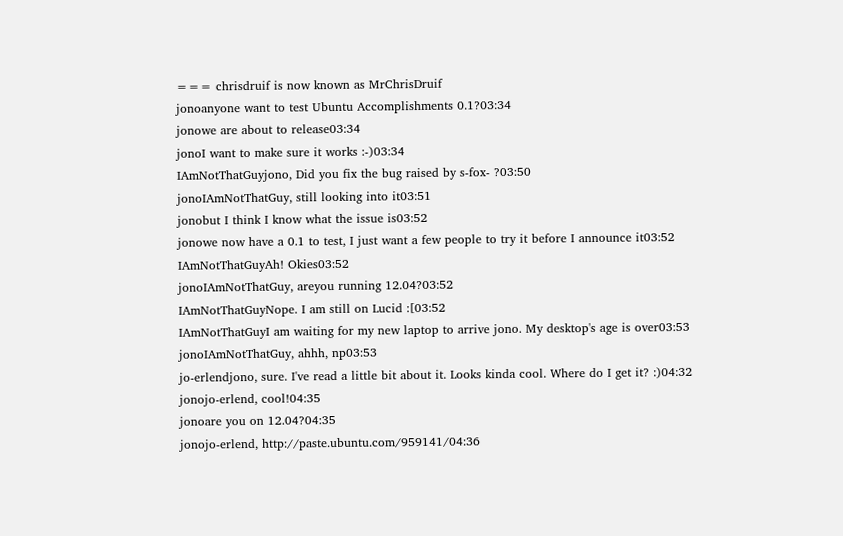=== chrisdruif is now known as MrChrisDruif
jonoanyone want to test Ubuntu Accomplishments 0.1?03:34
jonowe are about to release03:34
jonoI want to make sure it works :-)03:34
IAmNotThatGuyjono, Did you fix the bug raised by s-fox- ?03:50
jonoIAmNotThatGuy, still looking into it03:51
jonobut I think I know what the issue is03:52
jonowe now have a 0.1 to test, I just want a few people to try it before I announce it03:52
IAmNotThatGuyAh! Okies03:52
jonoIAmNotThatGuy, areyou running 12.04?03:52
IAmNotThatGuyNope. I am still on Lucid :[03:52
IAmNotThatGuyI am waiting for my new laptop to arrive jono. My desktop's age is over03:53
jonoIAmNotThatGuy, ahhh, np03:53
jo-erlendjono, sure. I've read a little bit about it. Looks kinda cool. Where do I get it? :)04:32
jonojo-erlend, cool!04:35
jonoare you on 12.04?04:35
jonojo-erlend, http://paste.ubuntu.com/959141/04:36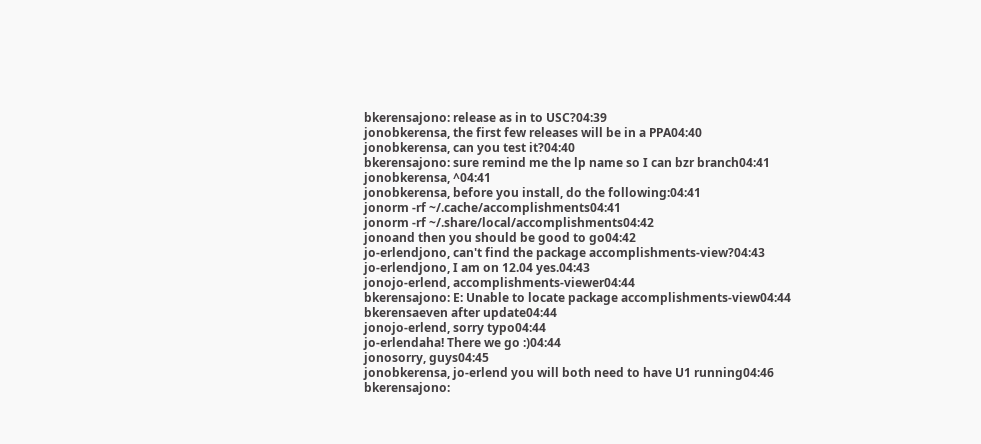bkerensajono: release as in to USC?04:39
jonobkerensa, the first few releases will be in a PPA04:40
jonobkerensa, can you test it?04:40
bkerensajono: sure remind me the lp name so I can bzr branch04:41
jonobkerensa, ^04:41
jonobkerensa, before you install, do the following:04:41
jonorm -rf ~/.cache/accomplishments04:41
jonorm -rf ~/.share/local/accomplishments04:42
jonoand then you should be good to go04:42
jo-erlendjono, can't find the package accomplishments-view?04:43
jo-erlendjono, I am on 12.04 yes.04:43
jonojo-erlend, accomplishments-viewer04:44
bkerensajono: E: Unable to locate package accomplishments-view04:44
bkerensaeven after update04:44
jonojo-erlend, sorry typo04:44
jo-erlendaha! There we go :)04:44
jonosorry, guys04:45
jonobkerensa, jo-erlend you will both need to have U1 running04:46
bkerensajono: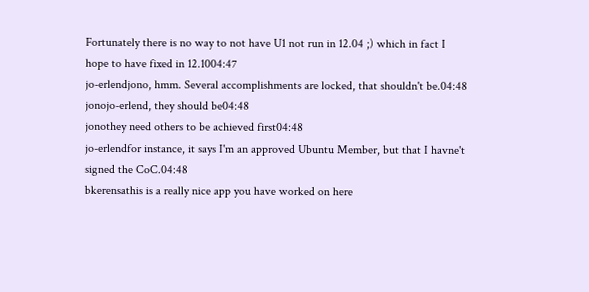Fortunately there is no way to not have U1 not run in 12.04 ;) which in fact I hope to have fixed in 12.1004:47
jo-erlendjono, hmm. Several accomplishments are locked, that shouldn't be.04:48
jonojo-erlend, they should be04:48
jonothey need others to be achieved first04:48
jo-erlendfor instance, it says I'm an approved Ubuntu Member, but that I havne't signed the CoC.04:48
bkerensathis is a really nice app you have worked on here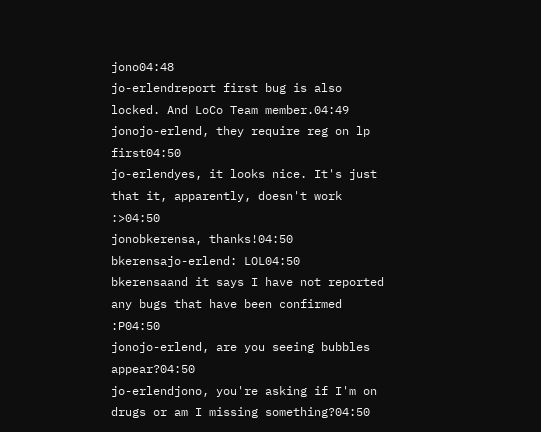jono04:48
jo-erlendreport first bug is also locked. And LoCo Team member.04:49
jonojo-erlend, they require reg on lp first04:50
jo-erlendyes, it looks nice. It's just that it, apparently, doesn't work :>04:50
jonobkerensa, thanks!04:50
bkerensajo-erlend: LOL04:50
bkerensaand it says I have not reported any bugs that have been confirmed :P04:50
jonojo-erlend, are you seeing bubbles appear?04:50
jo-erlendjono, you're asking if I'm on drugs or am I missing something?04:50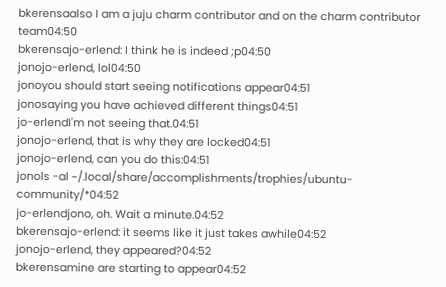bkerensaalso I am a juju charm contributor and on the charm contributor team04:50
bkerensajo-erlend: I think he is indeed ;p04:50
jonojo-erlend, lol04:50
jonoyou should start seeing notifications appear04:51
jonosaying you have achieved different things04:51
jo-erlendI'm not seeing that.04:51
jonojo-erlend, that is why they are locked04:51
jonojo-erlend, can you do this:04:51
jonols -al ~/.local/share/accomplishments/trophies/ubuntu-community/*04:52
jo-erlendjono, oh. Wait a minute.04:52
bkerensajo-erlend: it seems like it just takes awhile04:52
jonojo-erlend, they appeared?04:52
bkerensamine are starting to appear04:52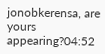jonobkerensa, are yours appearing?04:52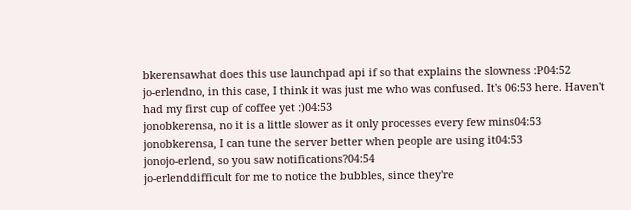bkerensawhat does this use launchpad api if so that explains the slowness :P04:52
jo-erlendno, in this case, I think it was just me who was confused. It's 06:53 here. Haven't had my first cup of coffee yet :)04:53
jonobkerensa, no it is a little slower as it only processes every few mins04:53
jonobkerensa, I can tune the server better when people are using it04:53
jonojo-erlend, so you saw notifications?04:54
jo-erlenddifficult for me to notice the bubbles, since they're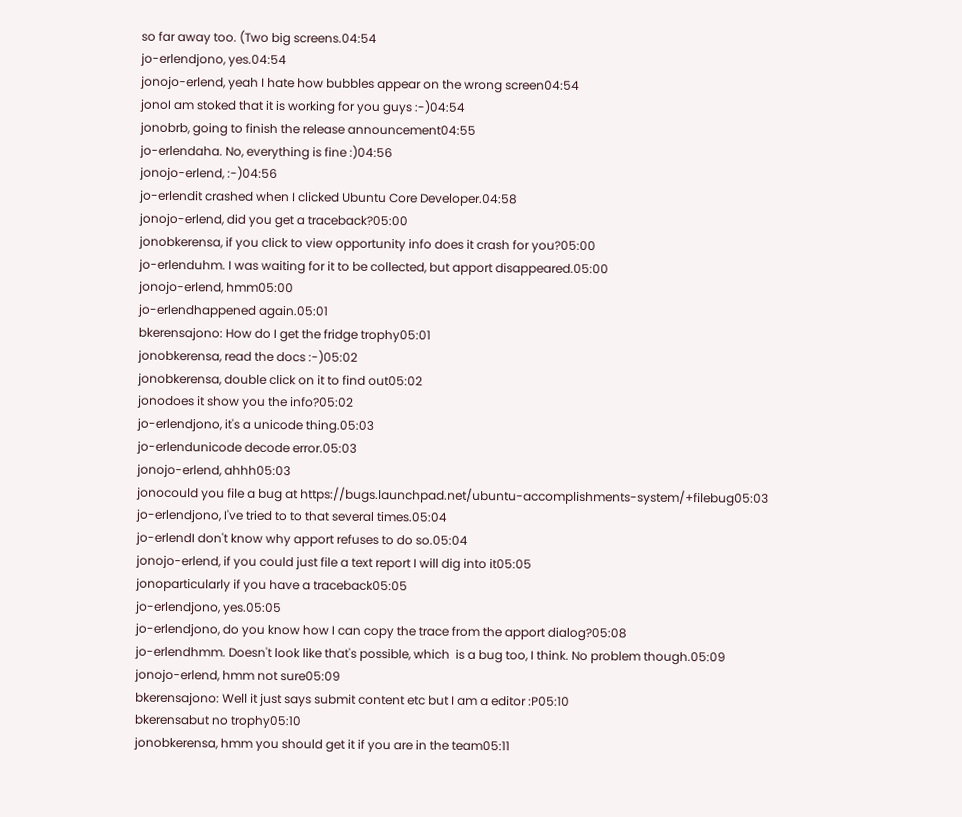so far away too. (Two big screens.04:54
jo-erlendjono, yes.04:54
jonojo-erlend, yeah I hate how bubbles appear on the wrong screen04:54
jonoI am stoked that it is working for you guys :-)04:54
jonobrb, going to finish the release announcement04:55
jo-erlendaha. No, everything is fine :)04:56
jonojo-erlend, :-)04:56
jo-erlendit crashed when I clicked Ubuntu Core Developer.04:58
jonojo-erlend, did you get a traceback?05:00
jonobkerensa, if you click to view opportunity info does it crash for you?05:00
jo-erlenduhm. I was waiting for it to be collected, but apport disappeared.05:00
jonojo-erlend, hmm05:00
jo-erlendhappened again.05:01
bkerensajono: How do I get the fridge trophy05:01
jonobkerensa, read the docs :-)05:02
jonobkerensa, double click on it to find out05:02
jonodoes it show you the info?05:02
jo-erlendjono, it's a unicode thing.05:03
jo-erlendunicode decode error.05:03
jonojo-erlend, ahhh05:03
jonocould you file a bug at https://bugs.launchpad.net/ubuntu-accomplishments-system/+filebug05:03
jo-erlendjono, I've tried to to that several times.05:04
jo-erlendI don't know why apport refuses to do so.05:04
jonojo-erlend, if you could just file a text report I will dig into it05:05
jonoparticularly if you have a traceback05:05
jo-erlendjono, yes.05:05
jo-erlendjono, do you know how I can copy the trace from the apport dialog?05:08
jo-erlendhmm. Doesn't look like that's possible, which  is a bug too, I think. No problem though.05:09
jonojo-erlend, hmm not sure05:09
bkerensajono: Well it just says submit content etc but I am a editor :P05:10
bkerensabut no trophy05:10
jonobkerensa, hmm you should get it if you are in the team05:11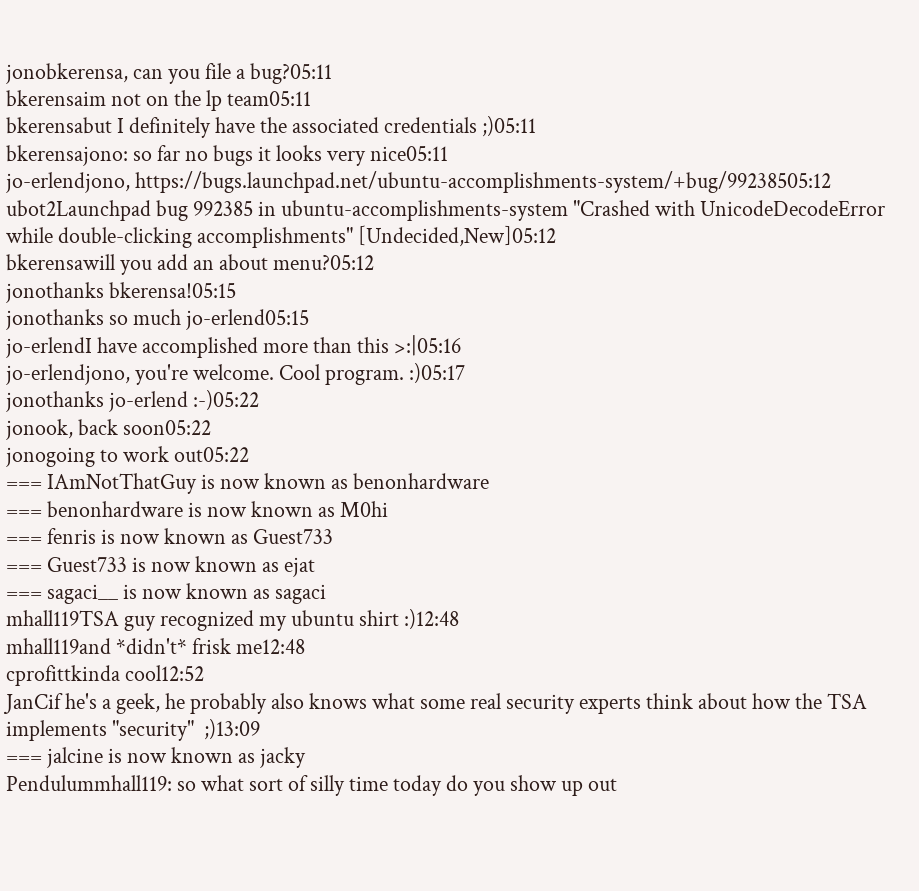jonobkerensa, can you file a bug?05:11
bkerensaim not on the lp team05:11
bkerensabut I definitely have the associated credentials ;)05:11
bkerensajono: so far no bugs it looks very nice05:11
jo-erlendjono, https://bugs.launchpad.net/ubuntu-accomplishments-system/+bug/99238505:12
ubot2Launchpad bug 992385 in ubuntu-accomplishments-system "Crashed with UnicodeDecodeError while double-clicking accomplishments" [Undecided,New]05:12
bkerensawill you add an about menu?05:12
jonothanks bkerensa!05:15
jonothanks so much jo-erlend05:15
jo-erlendI have accomplished more than this >:|05:16
jo-erlendjono, you're welcome. Cool program. :)05:17
jonothanks jo-erlend :-)05:22
jonook, back soon05:22
jonogoing to work out05:22
=== IAmNotThatGuy is now known as benonhardware
=== benonhardware is now known as M0hi
=== fenris is now known as Guest733
=== Guest733 is now known as ejat
=== sagaci__ is now known as sagaci
mhall119TSA guy recognized my ubuntu shirt :)12:48
mhall119and *didn't* frisk me12:48
cprofittkinda cool12:52
JanCif he's a geek, he probably also knows what some real security experts think about how the TSA implements "security"  ;)13:09
=== jalcine is now known as jacky
Pendulummhall119: so what sort of silly time today do you show up out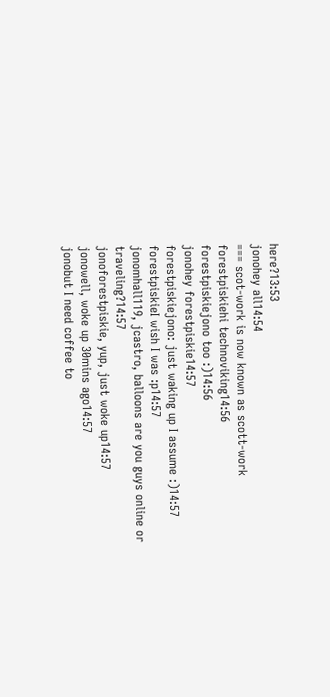here?13:53
jonohey all14:54
=== scot-work is now known as scott-work
forestpiskiehi technoviking14:56
forestpiskiejono too :)14:56
jonohey forestpiskie14:57
forestpiskiejono: just waking up I assume :)14:57
forestpiskieI wish I was :p14:57
jonomhall119, jcastro, balloons are you guys online or traveling?14:57
jonoforestpiskie, yup, just woke up14:57
jonowell, woke up 30mins ago14:57
jonobut I need coffee to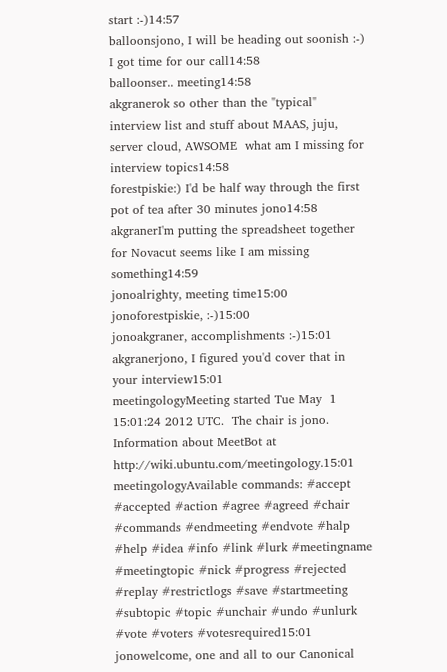start :-)14:57
balloonsjono, I will be heading out soonish :-) I got time for our call14:58
balloonser.. meeting14:58
akgranerok so other than the "typical" interview list and stuff about MAAS, juju, server cloud, AWSOME  what am I missing for interview topics14:58
forestpiskie:) I'd be half way through the first pot of tea after 30 minutes jono14:58
akgranerI'm putting the spreadsheet together for Novacut seems like I am missing something14:59
jonoalrighty, meeting time15:00
jonoforestpiskie, :-)15:00
jonoakgraner, accomplishments :-)15:01
akgranerjono, I figured you'd cover that in your interview15:01
meetingologyMeeting started Tue May  1 15:01:24 2012 UTC.  The chair is jono. Information about MeetBot at http://wiki.ubuntu.com/meetingology.15:01
meetingologyAvailable commands: #accept #accepted #action #agree #agreed #chair #commands #endmeeting #endvote #halp #help #idea #info #link #lurk #meetingname #meetingtopic #nick #progress #rejected #replay #restrictlogs #save #startmeeting #subtopic #topic #unchair #undo #unlurk #vote #voters #votesrequired15:01
jonowelcome, one and all to our Canonical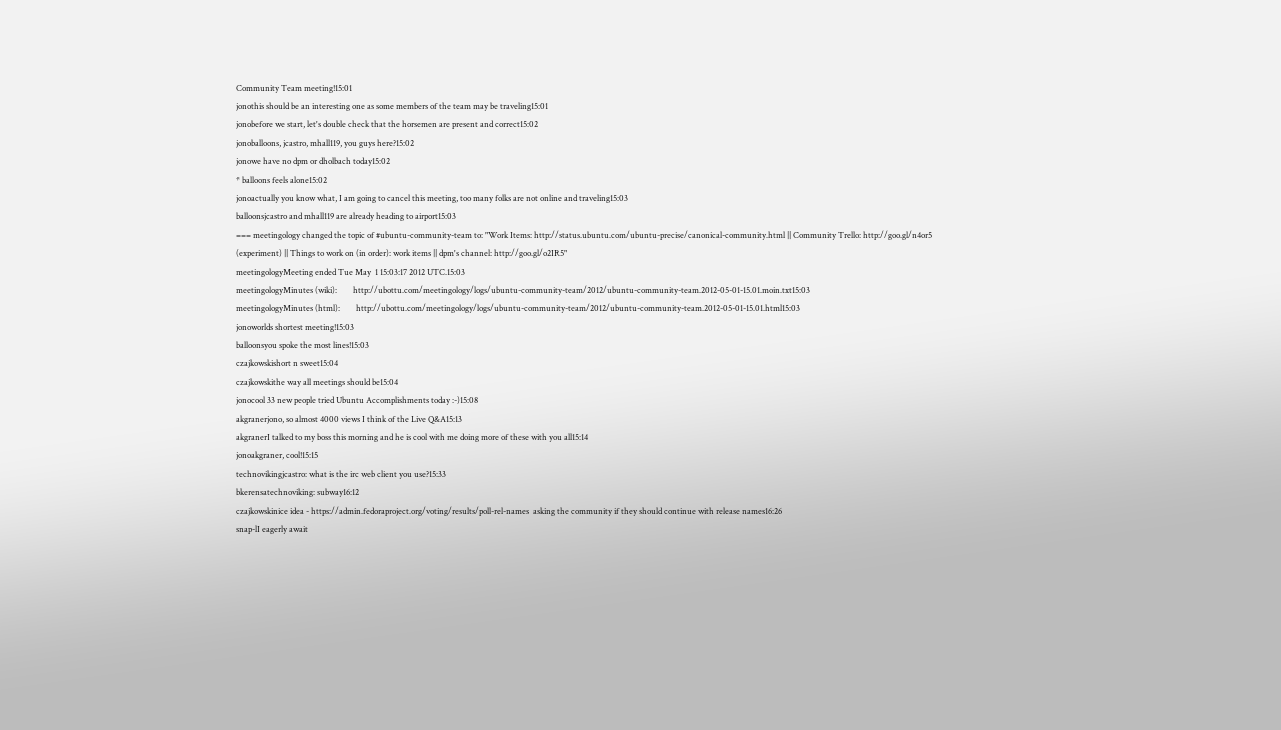Community Team meeting!15:01
jonothis should be an interesting one as some members of the team may be traveling15:01
jonobefore we start, let's double check that the horsemen are present and correct15:02
jonoballoons, jcastro, mhall119, you guys here?15:02
jonowe have no dpm or dholbach today15:02
* balloons feels alone15:02
jonoactually you know what, I am going to cancel this meeting, too many folks are not online and traveling15:03
balloonsjcastro and mhall119 are already heading to airport15:03
=== meetingology changed the topic of #ubuntu-community-team to: "Work Items: http://status.ubuntu.com/ubuntu-precise/canonical-community.html || Community Trello: http://goo.gl/n4or5 (experiment) || Things to work on (in order): work items || dpm's channel: http://goo.gl/o2IR5"
meetingologyMeeting ended Tue May  1 15:03:17 2012 UTC.15:03
meetingologyMinutes (wiki):        http://ubottu.com/meetingology/logs/ubuntu-community-team/2012/ubuntu-community-team.2012-05-01-15.01.moin.txt15:03
meetingologyMinutes (html):        http://ubottu.com/meetingology/logs/ubuntu-community-team/2012/ubuntu-community-team.2012-05-01-15.01.html15:03
jonoworlds shortest meeting!15:03
balloonsyou spoke the most lines!15:03
czajkowskishort n sweet15:04
czajkowskithe way all meetings should be15:04
jonocool 33 new people tried Ubuntu Accomplishments today :-)15:08
akgranerjono, so almost 4000 views I think of the Live Q&A15:13
akgranerI talked to my boss this morning and he is cool with me doing more of these with you all15:14
jonoakgraner, cool!15:15
technovikingjcastro: what is the irc web client you use?15:33
bkerensatechnoviking: subway16:12
czajkowskinice idea - https://admin.fedoraproject.org/voting/results/poll-rel-names  asking the community if they should continue with release names16:26
snap-lI eagerly await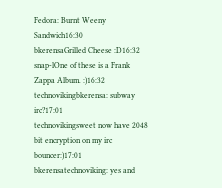Fedora: Burnt Weeny Sandwich16:30
bkerensaGrilled Cheese :D16:32
snap-lOne of these is a Frank Zappa Album. :)16:32
technovikingbkerensa: subway irc?17:01
technovikingsweet now have 2048 bit encryption on my irc bouncer:)17:01
bkerensatechnoviking: yes and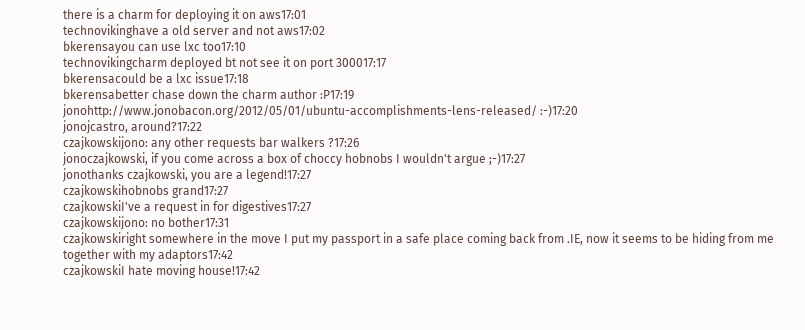there is a charm for deploying it on aws17:01
technovikinghave a old server and not aws17:02
bkerensayou can use lxc too17:10
technovikingcharm deployed bt not see it on port 300017:17
bkerensacould be a lxc issue17:18
bkerensabetter chase down the charm author :P17:19
jonohttp://www.jonobacon.org/2012/05/01/ubuntu-accomplishments-lens-released/ :-)17:20
jonojcastro, around?17:22
czajkowskijono: any other requests bar walkers ?17:26
jonoczajkowski, if you come across a box of choccy hobnobs I wouldn't argue ;-)17:27
jonothanks czajkowski, you are a legend!17:27
czajkowskihobnobs grand17:27
czajkowskiI've a request in for digestives17:27
czajkowskijono: no bother17:31
czajkowskiright somewhere in the move I put my passport in a safe place coming back from .IE, now it seems to be hiding from me together with my adaptors17:42
czajkowskiI hate moving house!17:42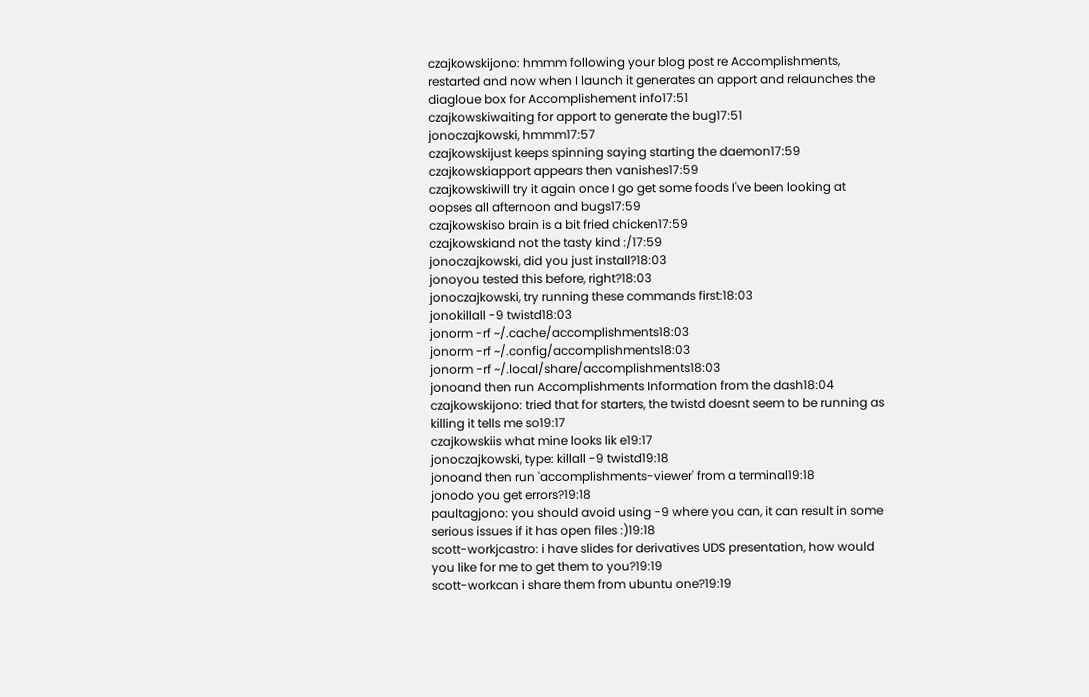czajkowskijono: hmmm following your blog post re Accomplishments, restarted and now when I launch it generates an apport and relaunches the diagloue box for Accomplishement info17:51
czajkowskiwaiting for apport to generate the bug17:51
jonoczajkowski, hmmm17:57
czajkowskijust keeps spinning saying starting the daemon17:59
czajkowskiapport appears then vanishes17:59
czajkowskiwill try it again once I go get some foods I've been looking at oopses all afternoon and bugs17:59
czajkowskiso brain is a bit fried chicken17:59
czajkowskiand not the tasty kind :/17:59
jonoczajkowski, did you just install?18:03
jonoyou tested this before, right?18:03
jonoczajkowski, try running these commands first:18:03
jonokillall -9 twistd18:03
jonorm -rf ~/.cache/accomplishments18:03
jonorm -rf ~/.config/accomplishments18:03
jonorm -rf ~/.local/share/accomplishments18:03
jonoand then run Accomplishments Information from the dash18:04
czajkowskijono: tried that for starters, the twistd doesnt seem to be running as killing it tells me so19:17
czajkowskiis what mine looks lik e19:17
jonoczajkowski, type: killall -9 twistd19:18
jonoand then run 'accomplishments-viewer' from a terminal19:18
jonodo you get errors?19:18
paultagjono: you should avoid using -9 where you can, it can result in some serious issues if it has open files :)19:18
scott-workjcastro: i have slides for derivatives UDS presentation, how would you like for me to get them to you?19:19
scott-workcan i share them from ubuntu one?19:19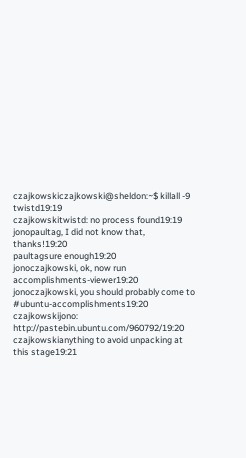czajkowskiczajkowski@sheldon:~$ killall -9 twistd19:19
czajkowskitwistd: no process found19:19
jonopaultag, I did not know that, thanks!19:20
paultagsure enough19:20
jonoczajkowski, ok, now run accomplishments-viewer19:20
jonoczajkowski, you should probably come to #ubuntu-accomplishments19:20
czajkowskijono: http://pastebin.ubuntu.com/960792/19:20
czajkowskianything to avoid unpacking at this stage19:21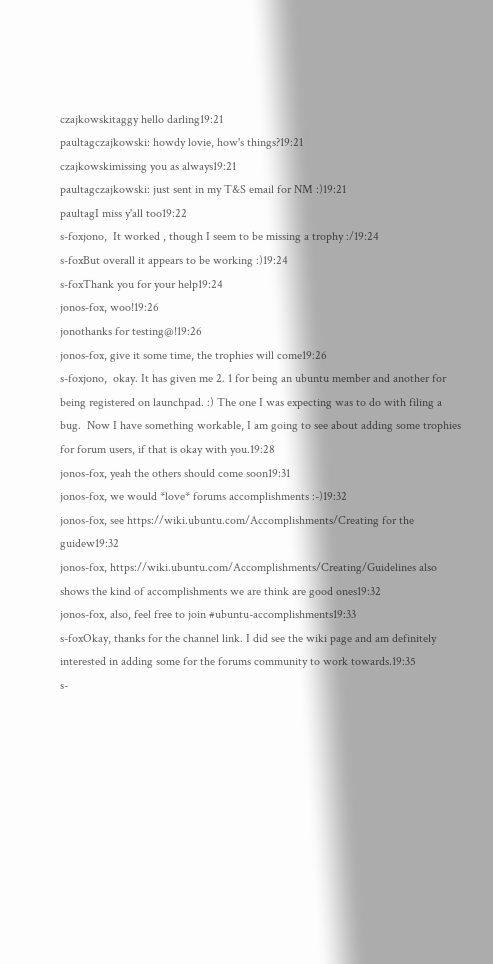czajkowskitaggy hello darling19:21
paultagczajkowski: howdy lovie, how's things?19:21
czajkowskimissing you as always19:21
paultagczajkowski: just sent in my T&S email for NM :)19:21
paultagI miss y'all too19:22
s-foxjono,  It worked , though I seem to be missing a trophy :/19:24
s-foxBut overall it appears to be working :)19:24
s-foxThank you for your help19:24
jonos-fox, woo!19:26
jonothanks for testing@!19:26
jonos-fox, give it some time, the trophies will come19:26
s-foxjono,  okay. It has given me 2. 1 for being an ubuntu member and another for being registered on launchpad. :) The one I was expecting was to do with filing a bug.  Now I have something workable, I am going to see about adding some trophies for forum users, if that is okay with you.19:28
jonos-fox, yeah the others should come soon19:31
jonos-fox, we would *love* forums accomplishments :-)19:32
jonos-fox, see https://wiki.ubuntu.com/Accomplishments/Creating for the guidew19:32
jonos-fox, https://wiki.ubuntu.com/Accomplishments/Creating/Guidelines also shows the kind of accomplishments we are think are good ones19:32
jonos-fox, also, feel free to join #ubuntu-accomplishments19:33
s-foxOkay, thanks for the channel link. I did see the wiki page and am definitely interested in adding some for the forums community to work towards.19:35
s-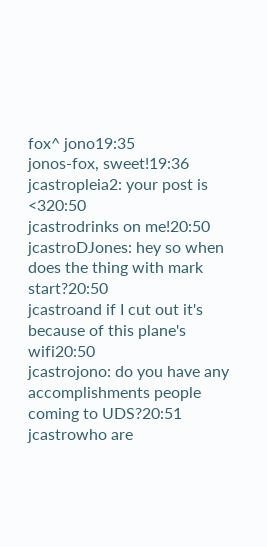fox^ jono19:35
jonos-fox, sweet!19:36
jcastropleia2: your post is <320:50
jcastrodrinks on me!20:50
jcastroDJones: hey so when does the thing with mark start?20:50
jcastroand if I cut out it's because of this plane's wifi20:50
jcastrojono: do you have any accomplishments people coming to UDS?20:51
jcastrowho are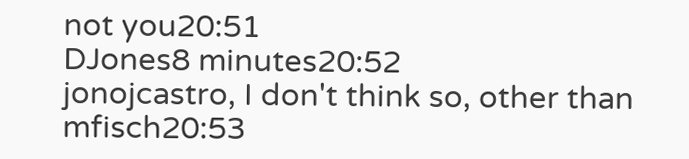not you20:51
DJones8 minutes20:52
jonojcastro, I don't think so, other than mfisch20:53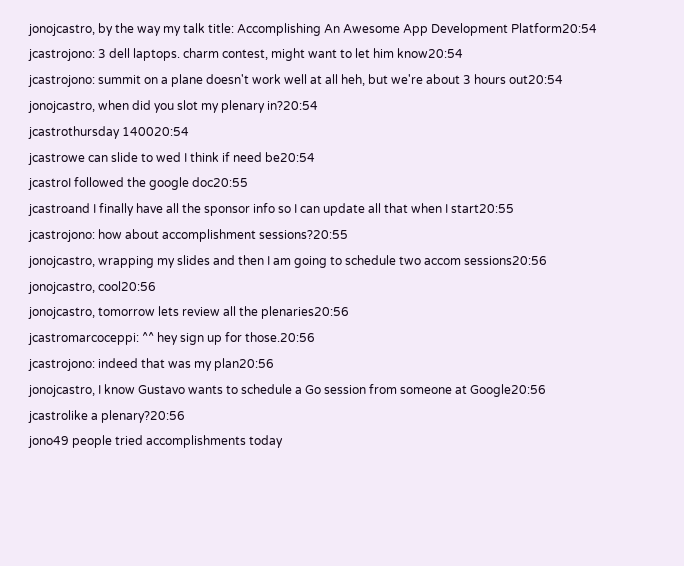jonojcastro, by the way my talk title: Accomplishing An Awesome App Development Platform20:54
jcastrojono: 3 dell laptops. charm contest, might want to let him know20:54
jcastrojono: summit on a plane doesn't work well at all heh, but we're about 3 hours out20:54
jonojcastro, when did you slot my plenary in?20:54
jcastrothursday 140020:54
jcastrowe can slide to wed I think if need be20:54
jcastroI followed the google doc20:55
jcastroand I finally have all the sponsor info so I can update all that when I start20:55
jcastrojono: how about accomplishment sessions?20:55
jonojcastro, wrapping my slides and then I am going to schedule two accom sessions20:56
jonojcastro, cool20:56
jonojcastro, tomorrow lets review all the plenaries20:56
jcastromarcoceppi: ^^ hey sign up for those.20:56
jcastrojono: indeed that was my plan20:56
jonojcastro, I know Gustavo wants to schedule a Go session from someone at Google20:56
jcastrolike a plenary?20:56
jono49 people tried accomplishments today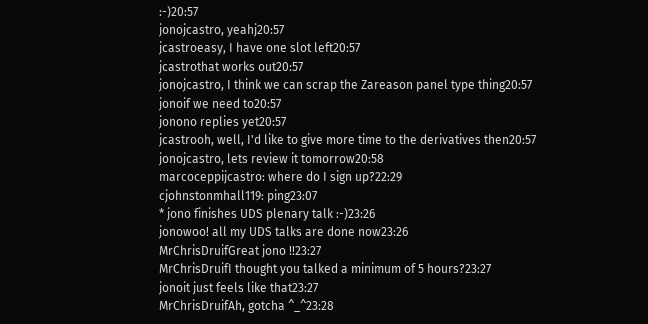:-)20:57
jonojcastro, yeahj20:57
jcastroeasy, I have one slot left20:57
jcastrothat works out20:57
jonojcastro, I think we can scrap the Zareason panel type thing20:57
jonoif we need to20:57
jonono replies yet20:57
jcastrooh, well, I'd like to give more time to the derivatives then20:57
jonojcastro, lets review it tomorrow20:58
marcoceppijcastro: where do I sign up?22:29
cjohnstonmhall119: ping23:07
* jono finishes UDS plenary talk :-)23:26
jonowoo! all my UDS talks are done now23:26
MrChrisDruifGreat jono !!23:27
MrChrisDruifI thought you talked a minimum of 5 hours?23:27
jonoit just feels like that23:27
MrChrisDruifAh, gotcha ^_^23:28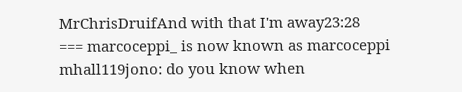MrChrisDruifAnd with that I'm away23:28
=== marcoceppi_ is now known as marcoceppi
mhall119jono: do you know when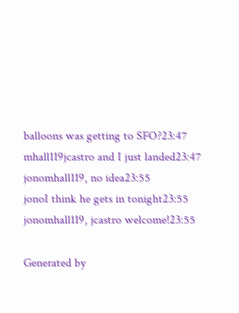balloons was getting to SFO?23:47
mhall119jcastro and I just landed23:47
jonomhall119, no idea23:55
jonoI think he gets in tonight23:55
jonomhall119, jcastro welcome!23:55

Generated by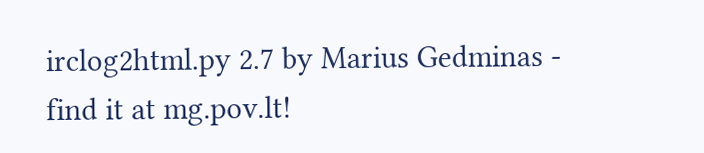irclog2html.py 2.7 by Marius Gedminas - find it at mg.pov.lt!